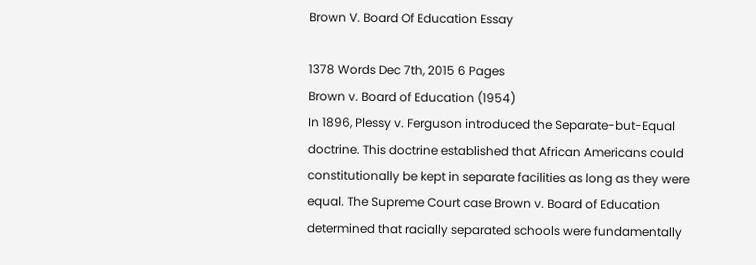Brown V. Board Of Education Essay

1378 Words Dec 7th, 2015 6 Pages
Brown v. Board of Education (1954)
In 1896, Plessy v. Ferguson introduced the Separate-but-Equal doctrine. This doctrine established that African Americans could constitutionally be kept in separate facilities as long as they were equal. The Supreme Court case Brown v. Board of Education determined that racially separated schools were fundamentally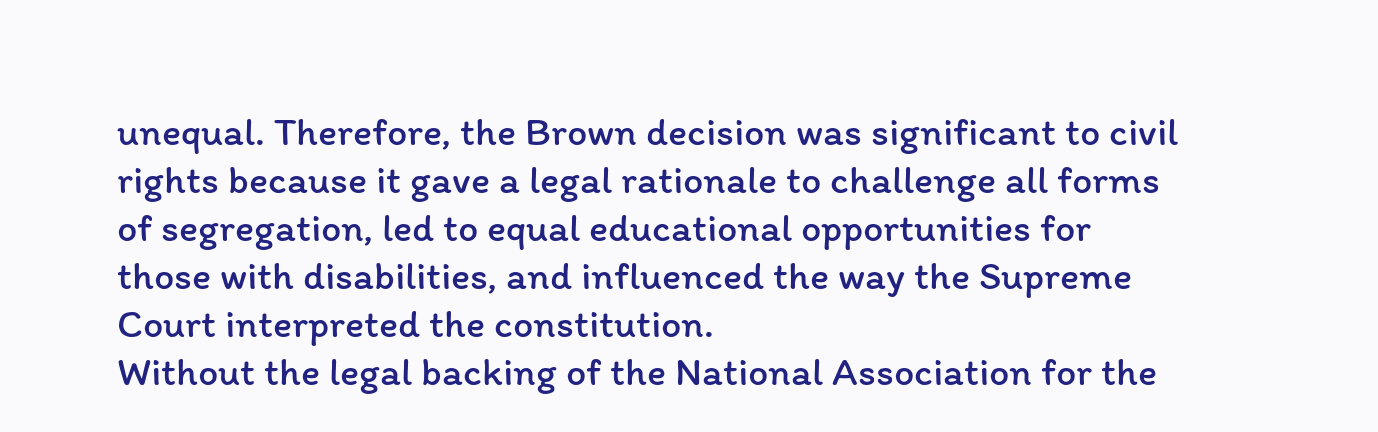unequal. Therefore, the Brown decision was significant to civil rights because it gave a legal rationale to challenge all forms of segregation, led to equal educational opportunities for those with disabilities, and influenced the way the Supreme Court interpreted the constitution.
Without the legal backing of the National Association for the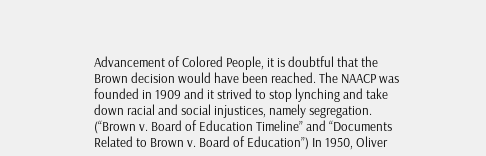Advancement of Colored People, it is doubtful that the Brown decision would have been reached. The NAACP was founded in 1909 and it strived to stop lynching and take down racial and social injustices, namely segregation. (“Brown v. Board of Education Timeline” and “Documents Related to Brown v. Board of Education”) In 1950, Oliver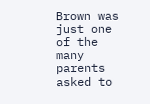Brown was just one of the many parents asked to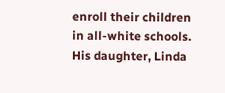enroll their children in all-white schools. His daughter, Linda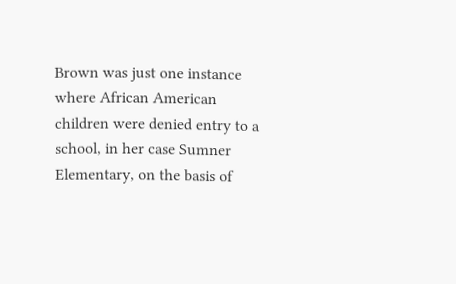Brown was just one instance where African American children were denied entry to a school, in her case Sumner Elementary, on the basis of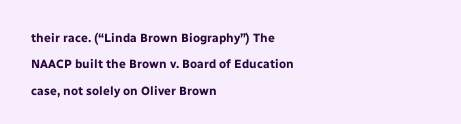their race. (“Linda Brown Biography”) The NAACP built the Brown v. Board of Education case, not solely on Oliver Brown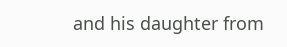and his daughter from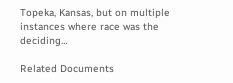Topeka, Kansas, but on multiple instances where race was the deciding…

Related Documents